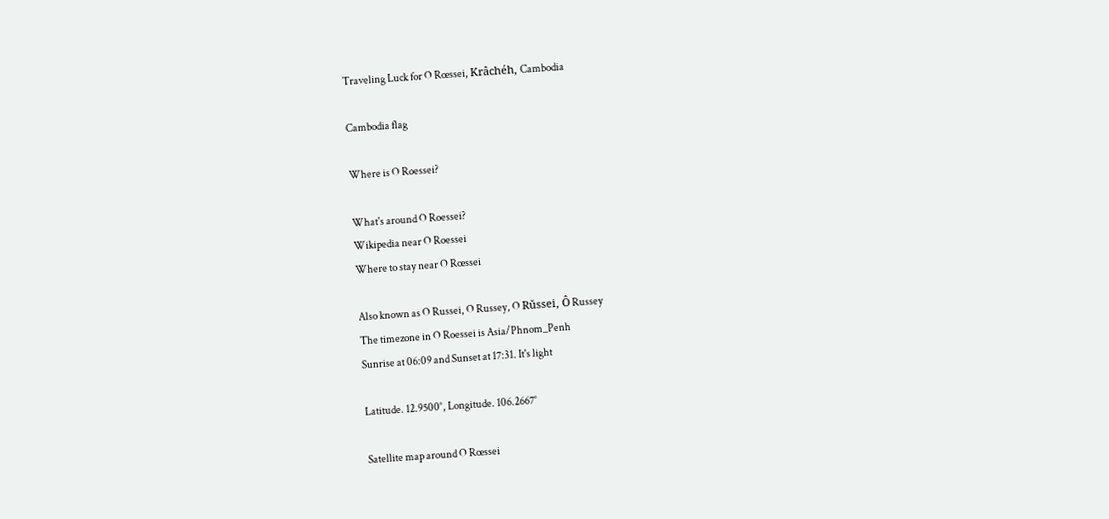Traveling Luck for O Rœssei, Krâchéh, Cambodia

Cambodia flag

Where is O Roessei?

What's around O Roessei?
Wikipedia near O Roessei
Where to stay near O Rœssei

Also known as O Russei, O Russey, O Rŭssei, Ô Russey
The timezone in O Roessei is Asia/Phnom_Penh
Sunrise at 06:09 and Sunset at 17:31. It's light

Latitude. 12.9500°, Longitude. 106.2667°

Satellite map around O Rœssei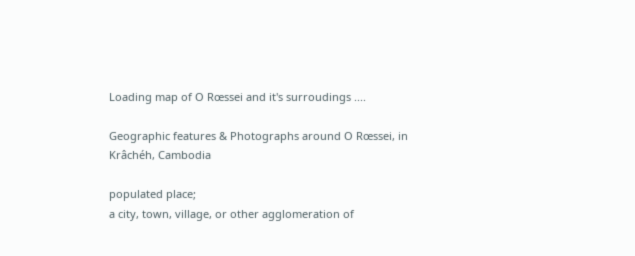Loading map of O Rœssei and it's surroudings ....

Geographic features & Photographs around O Rœssei, in Krâchéh, Cambodia

populated place;
a city, town, village, or other agglomeration of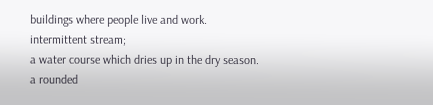buildings where people live and work.
intermittent stream;
a water course which dries up in the dry season.
a rounded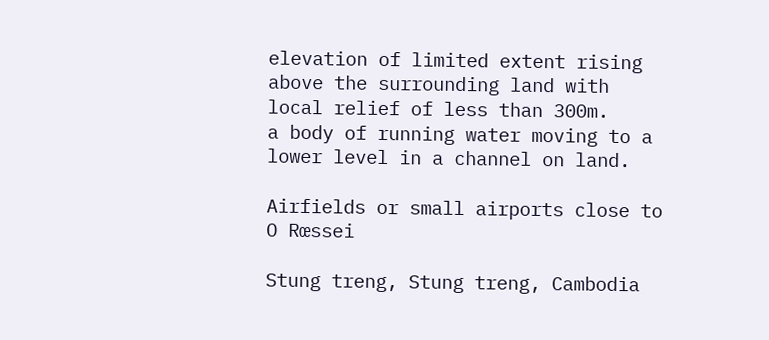elevation of limited extent rising above the surrounding land with local relief of less than 300m.
a body of running water moving to a lower level in a channel on land.

Airfields or small airports close to O Rœssei

Stung treng, Stung treng, Cambodia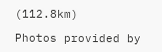(112.8km)

Photos provided by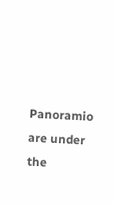Panoramio are under the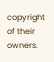copyright of their owners.